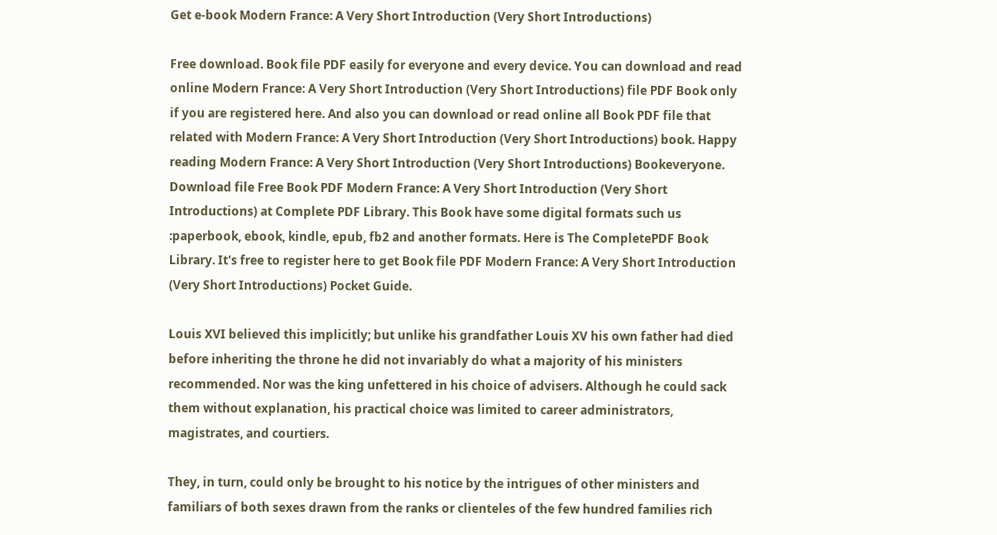Get e-book Modern France: A Very Short Introduction (Very Short Introductions)

Free download. Book file PDF easily for everyone and every device. You can download and read online Modern France: A Very Short Introduction (Very Short Introductions) file PDF Book only if you are registered here. And also you can download or read online all Book PDF file that related with Modern France: A Very Short Introduction (Very Short Introductions) book. Happy reading Modern France: A Very Short Introduction (Very Short Introductions) Bookeveryone. Download file Free Book PDF Modern France: A Very Short Introduction (Very Short Introductions) at Complete PDF Library. This Book have some digital formats such us :paperbook, ebook, kindle, epub, fb2 and another formats. Here is The CompletePDF Book Library. It's free to register here to get Book file PDF Modern France: A Very Short Introduction (Very Short Introductions) Pocket Guide.

Louis XVI believed this implicitly; but unlike his grandfather Louis XV his own father had died before inheriting the throne he did not invariably do what a majority of his ministers recommended. Nor was the king unfettered in his choice of advisers. Although he could sack them without explanation, his practical choice was limited to career administrators, magistrates, and courtiers.

They, in turn, could only be brought to his notice by the intrigues of other ministers and familiars of both sexes drawn from the ranks or clienteles of the few hundred families rich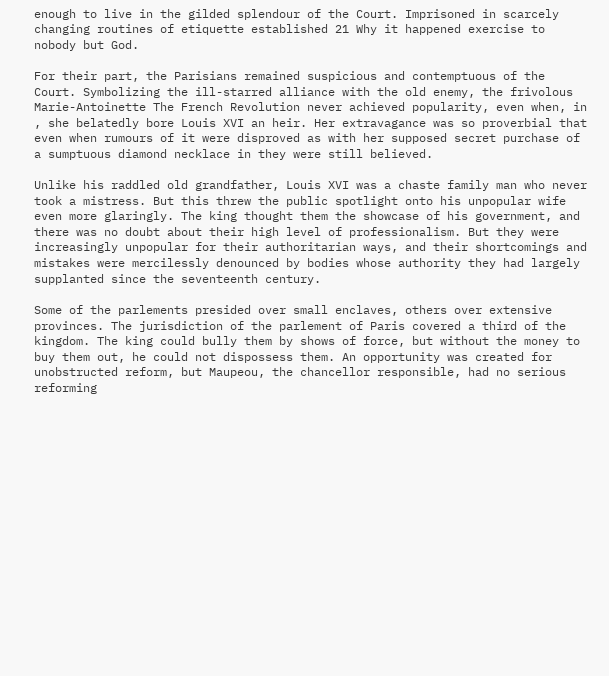enough to live in the gilded splendour of the Court. Imprisoned in scarcely changing routines of etiquette established 21 Why it happened exercise to nobody but God.

For their part, the Parisians remained suspicious and contemptuous of the Court. Symbolizing the ill-starred alliance with the old enemy, the frivolous Marie-Antoinette The French Revolution never achieved popularity, even when, in , she belatedly bore Louis XVI an heir. Her extravagance was so proverbial that even when rumours of it were disproved as with her supposed secret purchase of a sumptuous diamond necklace in they were still believed.

Unlike his raddled old grandfather, Louis XVI was a chaste family man who never took a mistress. But this threw the public spotlight onto his unpopular wife even more glaringly. The king thought them the showcase of his government, and there was no doubt about their high level of professionalism. But they were increasingly unpopular for their authoritarian ways, and their shortcomings and mistakes were mercilessly denounced by bodies whose authority they had largely supplanted since the seventeenth century.

Some of the parlements presided over small enclaves, others over extensive provinces. The jurisdiction of the parlement of Paris covered a third of the kingdom. The king could bully them by shows of force, but without the money to buy them out, he could not dispossess them. An opportunity was created for unobstructed reform, but Maupeou, the chancellor responsible, had no serious reforming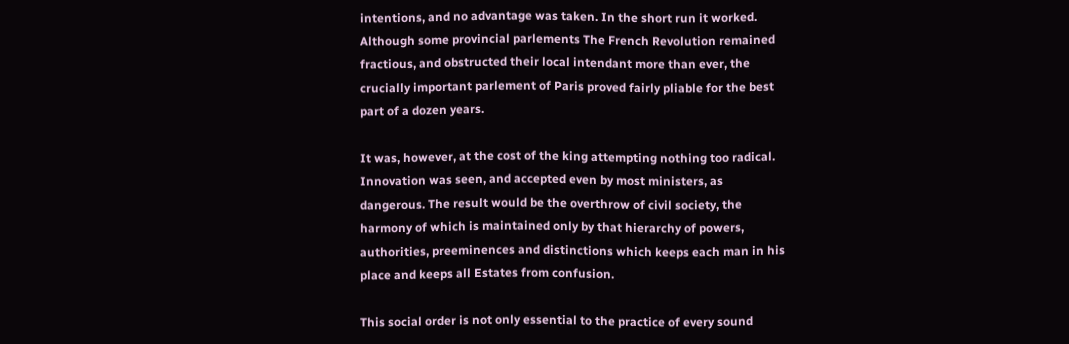intentions, and no advantage was taken. In the short run it worked. Although some provincial parlements The French Revolution remained fractious, and obstructed their local intendant more than ever, the crucially important parlement of Paris proved fairly pliable for the best part of a dozen years.

It was, however, at the cost of the king attempting nothing too radical. Innovation was seen, and accepted even by most ministers, as dangerous. The result would be the overthrow of civil society, the harmony of which is maintained only by that hierarchy of powers, authorities, preeminences and distinctions which keeps each man in his place and keeps all Estates from confusion.

This social order is not only essential to the practice of every sound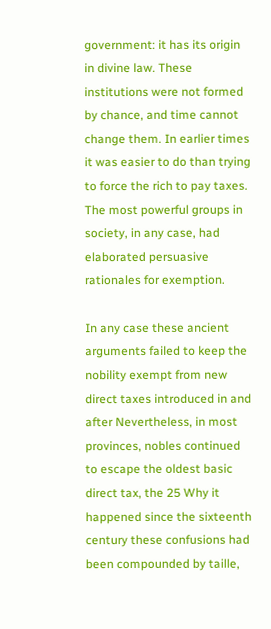government: it has its origin in divine law. These institutions were not formed by chance, and time cannot change them. In earlier times it was easier to do than trying to force the rich to pay taxes. The most powerful groups in society, in any case, had elaborated persuasive rationales for exemption.

In any case these ancient arguments failed to keep the nobility exempt from new direct taxes introduced in and after Nevertheless, in most provinces, nobles continued to escape the oldest basic direct tax, the 25 Why it happened since the sixteenth century these confusions had been compounded by taille,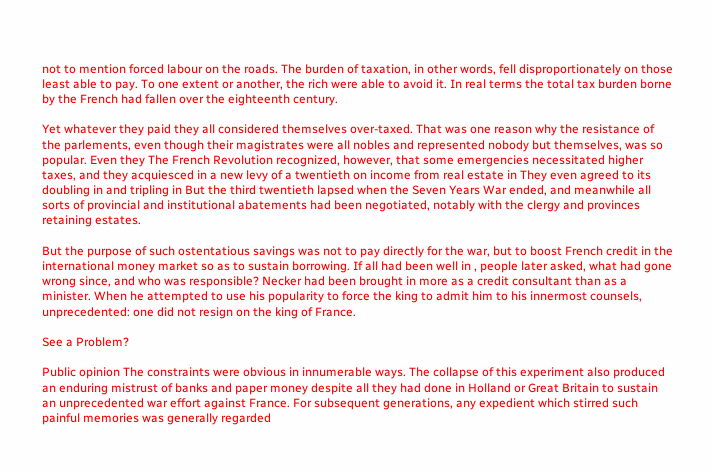not to mention forced labour on the roads. The burden of taxation, in other words, fell disproportionately on those least able to pay. To one extent or another, the rich were able to avoid it. In real terms the total tax burden borne by the French had fallen over the eighteenth century.

Yet whatever they paid they all considered themselves over-taxed. That was one reason why the resistance of the parlements, even though their magistrates were all nobles and represented nobody but themselves, was so popular. Even they The French Revolution recognized, however, that some emergencies necessitated higher taxes, and they acquiesced in a new levy of a twentieth on income from real estate in They even agreed to its doubling in and tripling in But the third twentieth lapsed when the Seven Years War ended, and meanwhile all sorts of provincial and institutional abatements had been negotiated, notably with the clergy and provinces retaining estates.

But the purpose of such ostentatious savings was not to pay directly for the war, but to boost French credit in the international money market so as to sustain borrowing. If all had been well in , people later asked, what had gone wrong since, and who was responsible? Necker had been brought in more as a credit consultant than as a minister. When he attempted to use his popularity to force the king to admit him to his innermost counsels, unprecedented: one did not resign on the king of France.

See a Problem?

Public opinion The constraints were obvious in innumerable ways. The collapse of this experiment also produced an enduring mistrust of banks and paper money despite all they had done in Holland or Great Britain to sustain an unprecedented war effort against France. For subsequent generations, any expedient which stirred such painful memories was generally regarded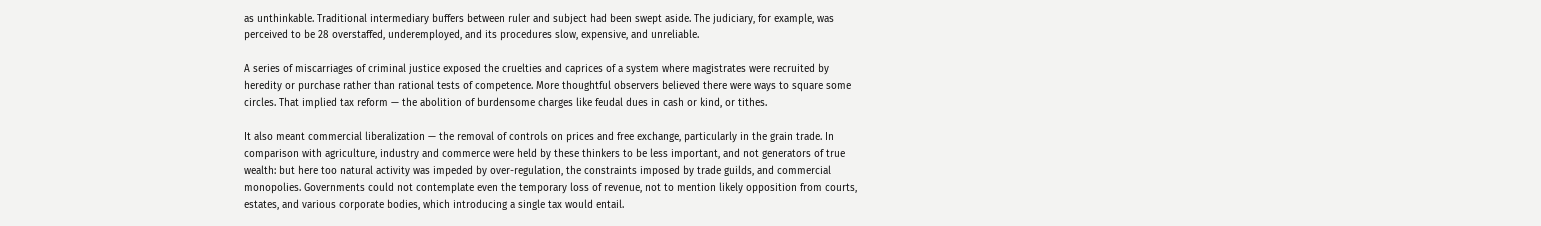as unthinkable. Traditional intermediary buffers between ruler and subject had been swept aside. The judiciary, for example, was perceived to be 28 overstaffed, underemployed, and its procedures slow, expensive, and unreliable.

A series of miscarriages of criminal justice exposed the cruelties and caprices of a system where magistrates were recruited by heredity or purchase rather than rational tests of competence. More thoughtful observers believed there were ways to square some circles. That implied tax reform — the abolition of burdensome charges like feudal dues in cash or kind, or tithes.

It also meant commercial liberalization — the removal of controls on prices and free exchange, particularly in the grain trade. In comparison with agriculture, industry and commerce were held by these thinkers to be less important, and not generators of true wealth: but here too natural activity was impeded by over-regulation, the constraints imposed by trade guilds, and commercial monopolies. Governments could not contemplate even the temporary loss of revenue, not to mention likely opposition from courts, estates, and various corporate bodies, which introducing a single tax would entail.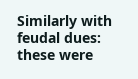Similarly with feudal dues: these were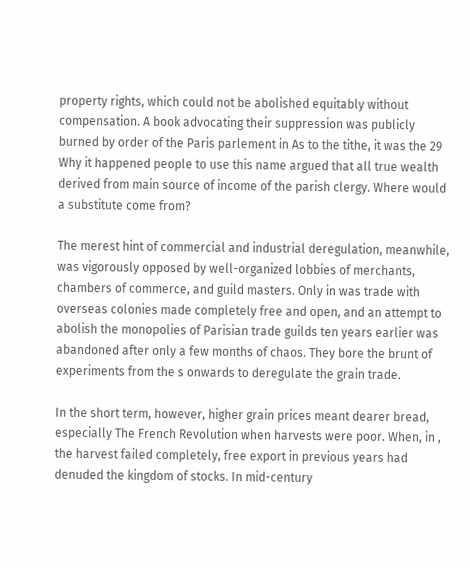property rights, which could not be abolished equitably without compensation. A book advocating their suppression was publicly burned by order of the Paris parlement in As to the tithe, it was the 29 Why it happened people to use this name argued that all true wealth derived from main source of income of the parish clergy. Where would a substitute come from?

The merest hint of commercial and industrial deregulation, meanwhile, was vigorously opposed by well-organized lobbies of merchants, chambers of commerce, and guild masters. Only in was trade with overseas colonies made completely free and open, and an attempt to abolish the monopolies of Parisian trade guilds ten years earlier was abandoned after only a few months of chaos. They bore the brunt of experiments from the s onwards to deregulate the grain trade.

In the short term, however, higher grain prices meant dearer bread, especially The French Revolution when harvests were poor. When, in , the harvest failed completely, free export in previous years had denuded the kingdom of stocks. In mid-century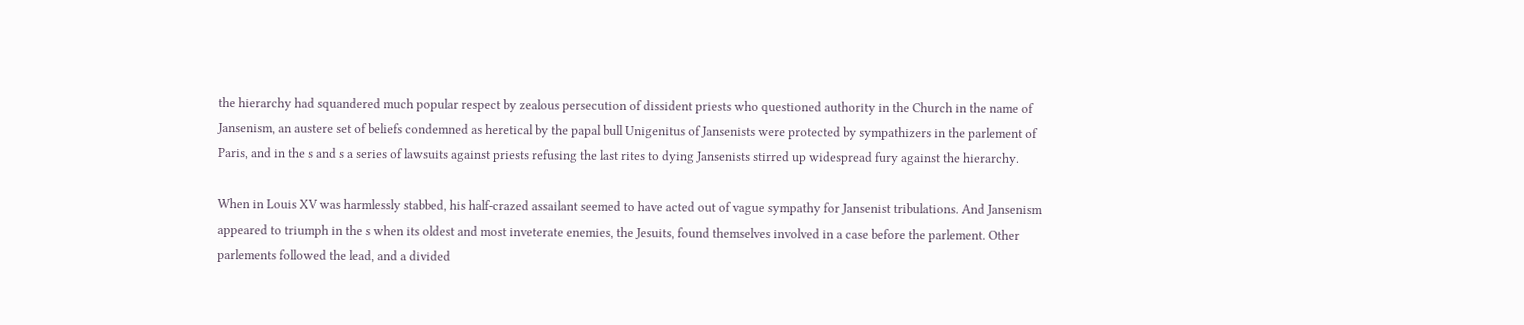the hierarchy had squandered much popular respect by zealous persecution of dissident priests who questioned authority in the Church in the name of Jansenism, an austere set of beliefs condemned as heretical by the papal bull Unigenitus of Jansenists were protected by sympathizers in the parlement of Paris, and in the s and s a series of lawsuits against priests refusing the last rites to dying Jansenists stirred up widespread fury against the hierarchy.

When in Louis XV was harmlessly stabbed, his half-crazed assailant seemed to have acted out of vague sympathy for Jansenist tribulations. And Jansenism appeared to triumph in the s when its oldest and most inveterate enemies, the Jesuits, found themselves involved in a case before the parlement. Other parlements followed the lead, and a divided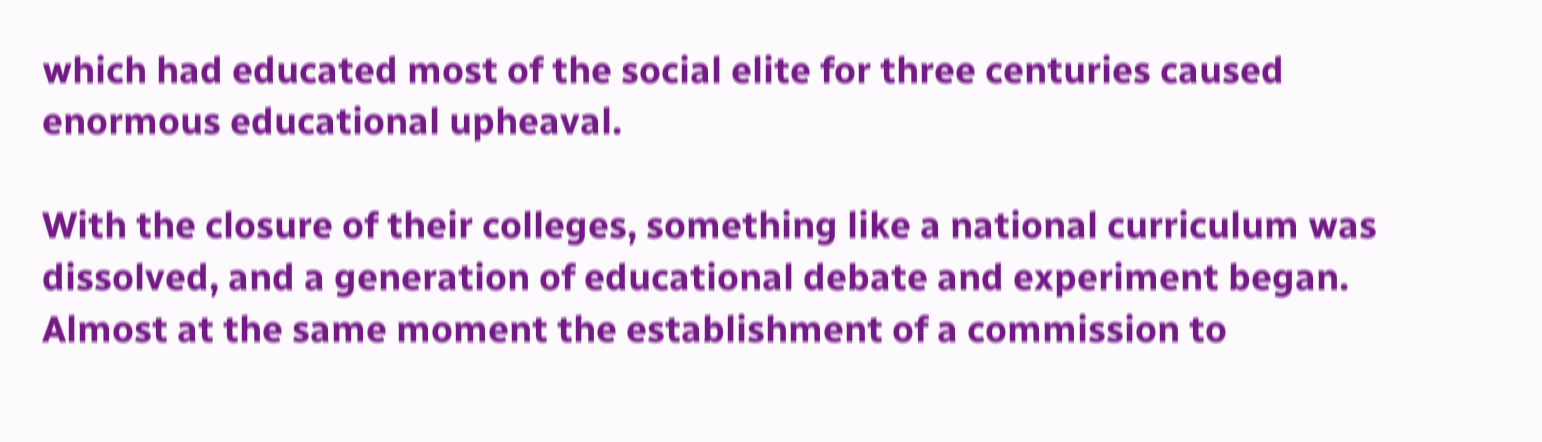which had educated most of the social elite for three centuries caused enormous educational upheaval.

With the closure of their colleges, something like a national curriculum was dissolved, and a generation of educational debate and experiment began. Almost at the same moment the establishment of a commission to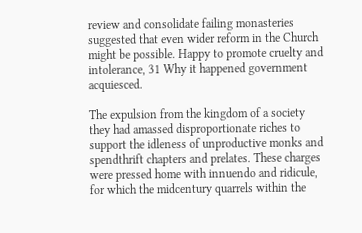review and consolidate failing monasteries suggested that even wider reform in the Church might be possible. Happy to promote cruelty and intolerance, 31 Why it happened government acquiesced.

The expulsion from the kingdom of a society they had amassed disproportionate riches to support the idleness of unproductive monks and spendthrift chapters and prelates. These charges were pressed home with innuendo and ridicule, for which the midcentury quarrels within the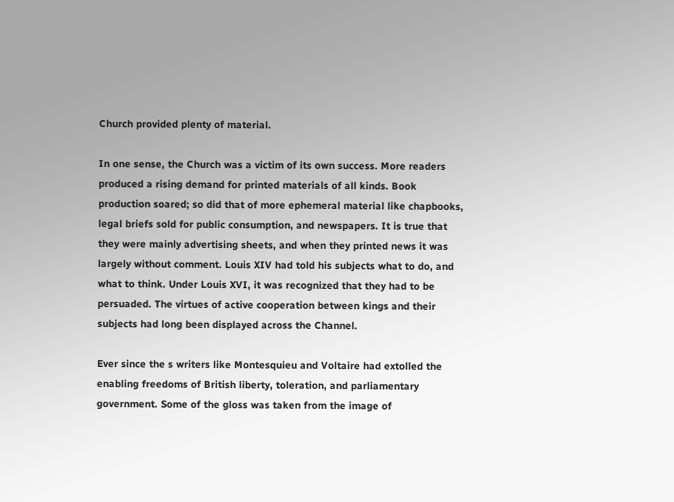Church provided plenty of material.

In one sense, the Church was a victim of its own success. More readers produced a rising demand for printed materials of all kinds. Book production soared; so did that of more ephemeral material like chapbooks, legal briefs sold for public consumption, and newspapers. It is true that they were mainly advertising sheets, and when they printed news it was largely without comment. Louis XIV had told his subjects what to do, and what to think. Under Louis XVI, it was recognized that they had to be persuaded. The virtues of active cooperation between kings and their subjects had long been displayed across the Channel.

Ever since the s writers like Montesquieu and Voltaire had extolled the enabling freedoms of British liberty, toleration, and parliamentary government. Some of the gloss was taken from the image of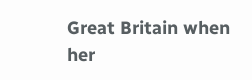Great Britain when her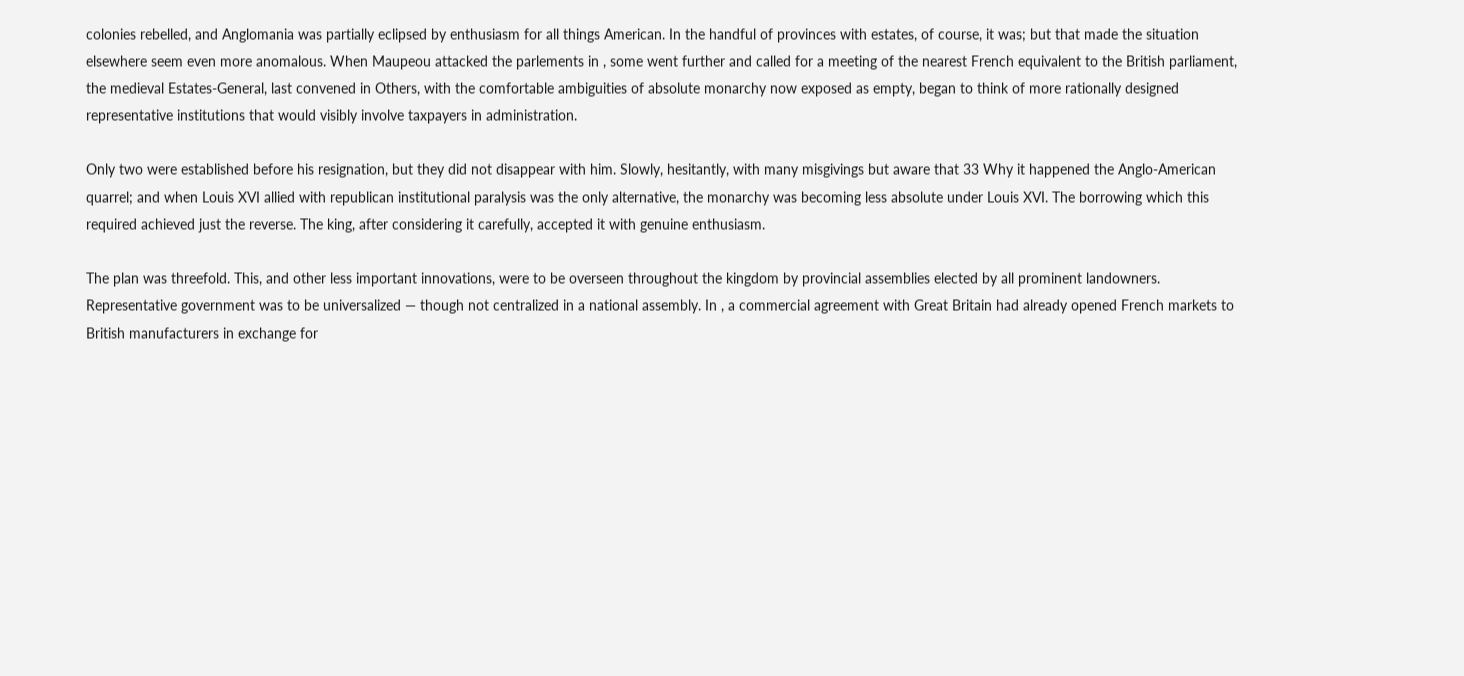colonies rebelled, and Anglomania was partially eclipsed by enthusiasm for all things American. In the handful of provinces with estates, of course, it was; but that made the situation elsewhere seem even more anomalous. When Maupeou attacked the parlements in , some went further and called for a meeting of the nearest French equivalent to the British parliament, the medieval Estates-General, last convened in Others, with the comfortable ambiguities of absolute monarchy now exposed as empty, began to think of more rationally designed representative institutions that would visibly involve taxpayers in administration.

Only two were established before his resignation, but they did not disappear with him. Slowly, hesitantly, with many misgivings but aware that 33 Why it happened the Anglo-American quarrel; and when Louis XVI allied with republican institutional paralysis was the only alternative, the monarchy was becoming less absolute under Louis XVI. The borrowing which this required achieved just the reverse. The king, after considering it carefully, accepted it with genuine enthusiasm.

The plan was threefold. This, and other less important innovations, were to be overseen throughout the kingdom by provincial assemblies elected by all prominent landowners. Representative government was to be universalized — though not centralized in a national assembly. In , a commercial agreement with Great Britain had already opened French markets to British manufacturers in exchange for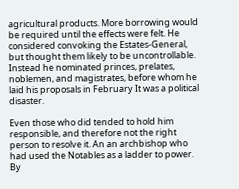agricultural products. More borrowing would be required until the effects were felt. He considered convoking the Estates-General, but thought them likely to be uncontrollable. Instead he nominated princes, prelates, noblemen, and magistrates, before whom he laid his proposals in February It was a political disaster.

Even those who did tended to hold him responsible, and therefore not the right person to resolve it. An an archbishop who had used the Notables as a ladder to power. By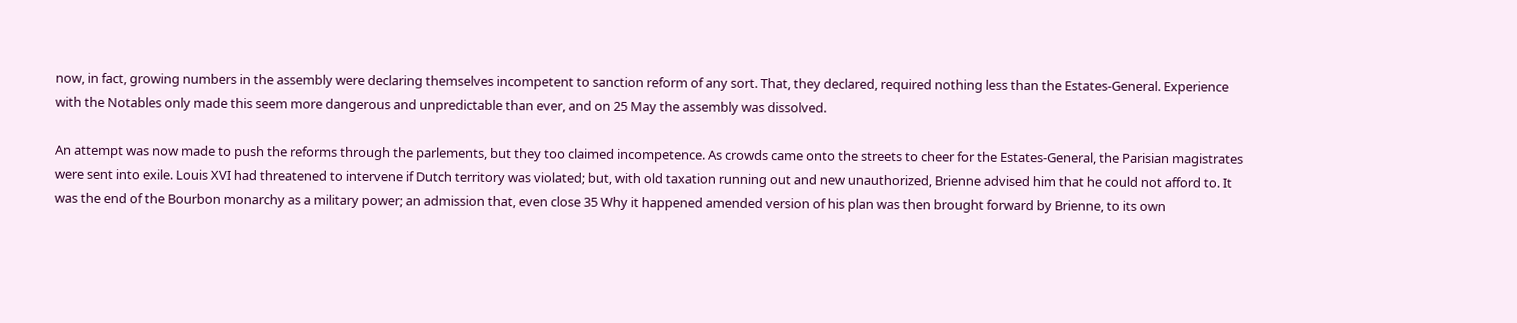now, in fact, growing numbers in the assembly were declaring themselves incompetent to sanction reform of any sort. That, they declared, required nothing less than the Estates-General. Experience with the Notables only made this seem more dangerous and unpredictable than ever, and on 25 May the assembly was dissolved.

An attempt was now made to push the reforms through the parlements, but they too claimed incompetence. As crowds came onto the streets to cheer for the Estates-General, the Parisian magistrates were sent into exile. Louis XVI had threatened to intervene if Dutch territory was violated; but, with old taxation running out and new unauthorized, Brienne advised him that he could not afford to. It was the end of the Bourbon monarchy as a military power; an admission that, even close 35 Why it happened amended version of his plan was then brought forward by Brienne, to its own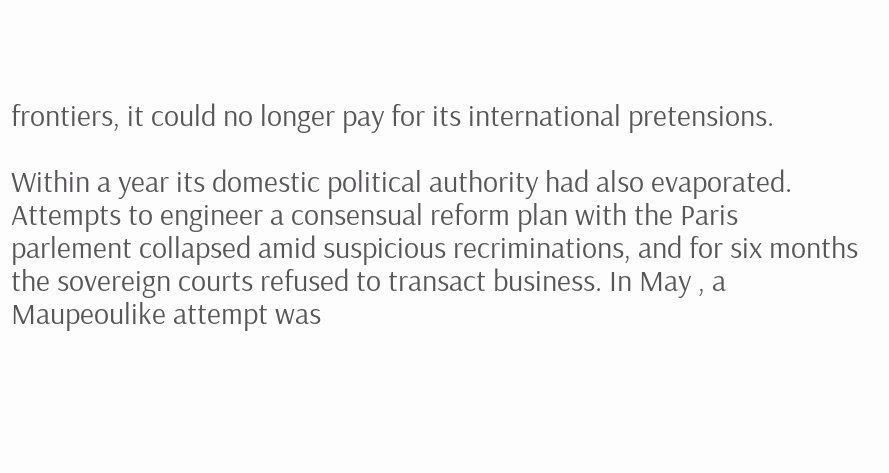frontiers, it could no longer pay for its international pretensions.

Within a year its domestic political authority had also evaporated. Attempts to engineer a consensual reform plan with the Paris parlement collapsed amid suspicious recriminations, and for six months the sovereign courts refused to transact business. In May , a Maupeoulike attempt was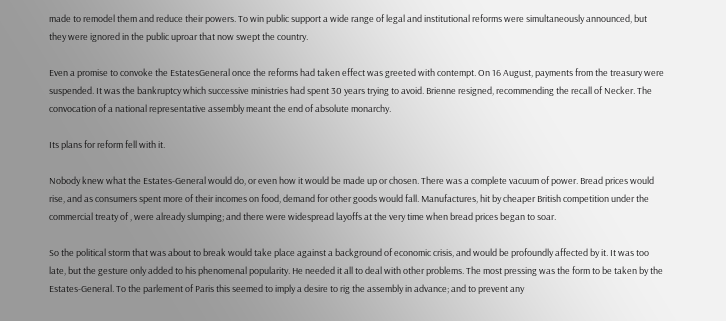made to remodel them and reduce their powers. To win public support a wide range of legal and institutional reforms were simultaneously announced, but they were ignored in the public uproar that now swept the country.

Even a promise to convoke the EstatesGeneral once the reforms had taken effect was greeted with contempt. On 16 August, payments from the treasury were suspended. It was the bankruptcy which successive ministries had spent 30 years trying to avoid. Brienne resigned, recommending the recall of Necker. The convocation of a national representative assembly meant the end of absolute monarchy.

Its plans for reform fell with it.

Nobody knew what the Estates-General would do, or even how it would be made up or chosen. There was a complete vacuum of power. Bread prices would rise, and as consumers spent more of their incomes on food, demand for other goods would fall. Manufactures, hit by cheaper British competition under the commercial treaty of , were already slumping; and there were widespread layoffs at the very time when bread prices began to soar.

So the political storm that was about to break would take place against a background of economic crisis, and would be profoundly affected by it. It was too late, but the gesture only added to his phenomenal popularity. He needed it all to deal with other problems. The most pressing was the form to be taken by the Estates-General. To the parlement of Paris this seemed to imply a desire to rig the assembly in advance; and to prevent any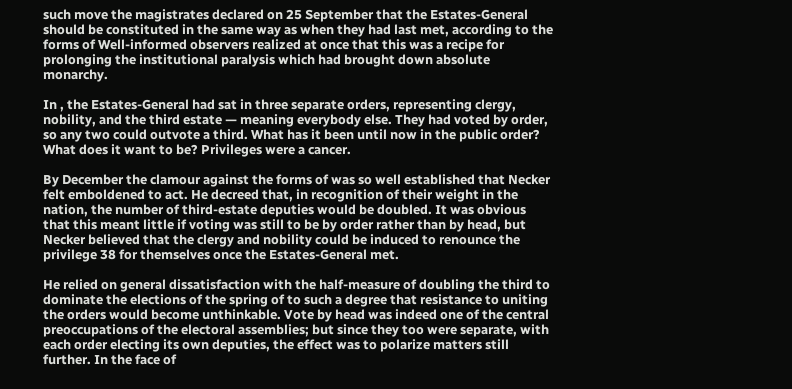such move the magistrates declared on 25 September that the Estates-General should be constituted in the same way as when they had last met, according to the forms of Well-informed observers realized at once that this was a recipe for prolonging the institutional paralysis which had brought down absolute monarchy.

In , the Estates-General had sat in three separate orders, representing clergy, nobility, and the third estate — meaning everybody else. They had voted by order, so any two could outvote a third. What has it been until now in the public order? What does it want to be? Privileges were a cancer.

By December the clamour against the forms of was so well established that Necker felt emboldened to act. He decreed that, in recognition of their weight in the nation, the number of third-estate deputies would be doubled. It was obvious that this meant little if voting was still to be by order rather than by head, but Necker believed that the clergy and nobility could be induced to renounce the privilege 38 for themselves once the Estates-General met.

He relied on general dissatisfaction with the half-measure of doubling the third to dominate the elections of the spring of to such a degree that resistance to uniting the orders would become unthinkable. Vote by head was indeed one of the central preoccupations of the electoral assemblies; but since they too were separate, with each order electing its own deputies, the effect was to polarize matters still further. In the face of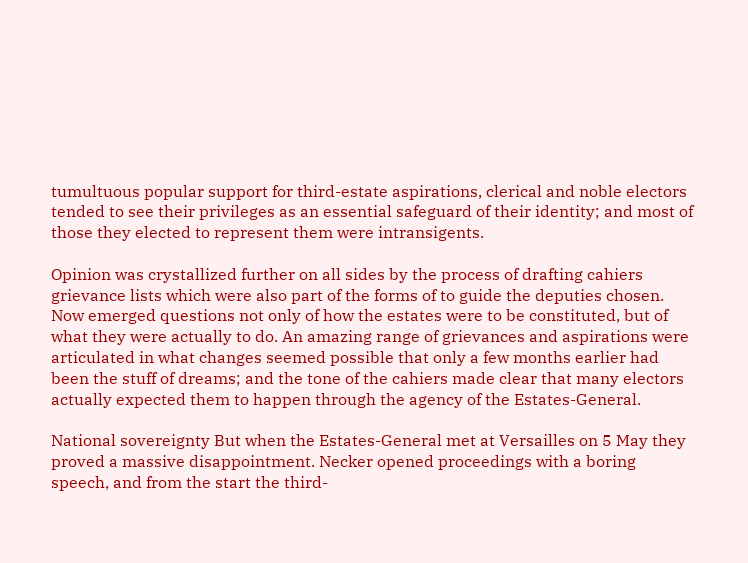tumultuous popular support for third-estate aspirations, clerical and noble electors tended to see their privileges as an essential safeguard of their identity; and most of those they elected to represent them were intransigents.

Opinion was crystallized further on all sides by the process of drafting cahiers grievance lists which were also part of the forms of to guide the deputies chosen. Now emerged questions not only of how the estates were to be constituted, but of what they were actually to do. An amazing range of grievances and aspirations were articulated in what changes seemed possible that only a few months earlier had been the stuff of dreams; and the tone of the cahiers made clear that many electors actually expected them to happen through the agency of the Estates-General.

National sovereignty But when the Estates-General met at Versailles on 5 May they proved a massive disappointment. Necker opened proceedings with a boring speech, and from the start the third-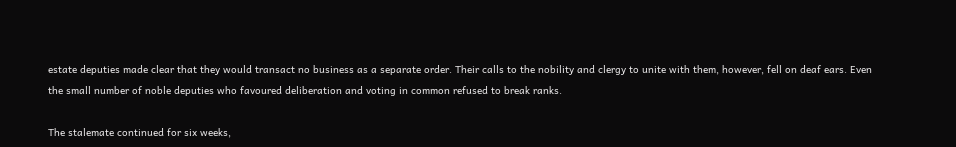estate deputies made clear that they would transact no business as a separate order. Their calls to the nobility and clergy to unite with them, however, fell on deaf ears. Even the small number of noble deputies who favoured deliberation and voting in common refused to break ranks.

The stalemate continued for six weeks,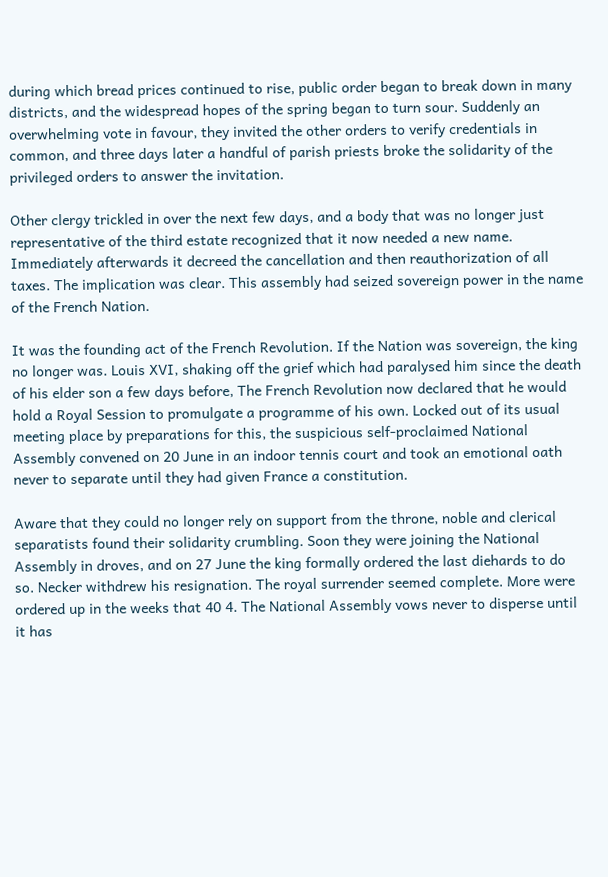during which bread prices continued to rise, public order began to break down in many districts, and the widespread hopes of the spring began to turn sour. Suddenly an overwhelming vote in favour, they invited the other orders to verify credentials in common, and three days later a handful of parish priests broke the solidarity of the privileged orders to answer the invitation.

Other clergy trickled in over the next few days, and a body that was no longer just representative of the third estate recognized that it now needed a new name. Immediately afterwards it decreed the cancellation and then reauthorization of all taxes. The implication was clear. This assembly had seized sovereign power in the name of the French Nation.

It was the founding act of the French Revolution. If the Nation was sovereign, the king no longer was. Louis XVI, shaking off the grief which had paralysed him since the death of his elder son a few days before, The French Revolution now declared that he would hold a Royal Session to promulgate a programme of his own. Locked out of its usual meeting place by preparations for this, the suspicious self-proclaimed National Assembly convened on 20 June in an indoor tennis court and took an emotional oath never to separate until they had given France a constitution.

Aware that they could no longer rely on support from the throne, noble and clerical separatists found their solidarity crumbling. Soon they were joining the National Assembly in droves, and on 27 June the king formally ordered the last diehards to do so. Necker withdrew his resignation. The royal surrender seemed complete. More were ordered up in the weeks that 40 4. The National Assembly vows never to disperse until it has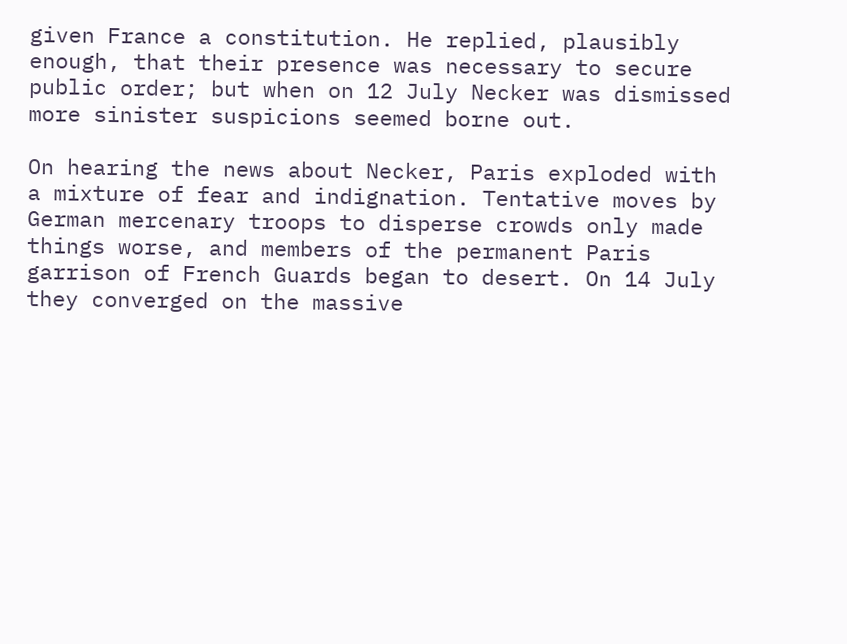given France a constitution. He replied, plausibly enough, that their presence was necessary to secure public order; but when on 12 July Necker was dismissed more sinister suspicions seemed borne out.

On hearing the news about Necker, Paris exploded with a mixture of fear and indignation. Tentative moves by German mercenary troops to disperse crowds only made things worse, and members of the permanent Paris garrison of French Guards began to desert. On 14 July they converged on the massive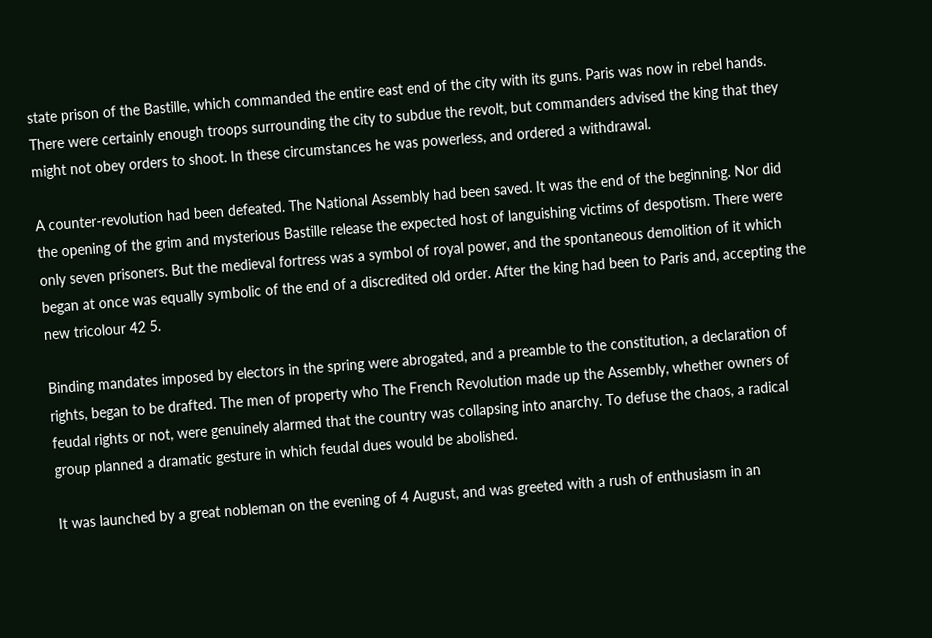state prison of the Bastille, which commanded the entire east end of the city with its guns. Paris was now in rebel hands. There were certainly enough troops surrounding the city to subdue the revolt, but commanders advised the king that they might not obey orders to shoot. In these circumstances he was powerless, and ordered a withdrawal.

A counter-revolution had been defeated. The National Assembly had been saved. It was the end of the beginning. Nor did the opening of the grim and mysterious Bastille release the expected host of languishing victims of despotism. There were only seven prisoners. But the medieval fortress was a symbol of royal power, and the spontaneous demolition of it which began at once was equally symbolic of the end of a discredited old order. After the king had been to Paris and, accepting the new tricolour 42 5.

Binding mandates imposed by electors in the spring were abrogated, and a preamble to the constitution, a declaration of rights, began to be drafted. The men of property who The French Revolution made up the Assembly, whether owners of feudal rights or not, were genuinely alarmed that the country was collapsing into anarchy. To defuse the chaos, a radical group planned a dramatic gesture in which feudal dues would be abolished.

It was launched by a great nobleman on the evening of 4 August, and was greeted with a rush of enthusiasm in an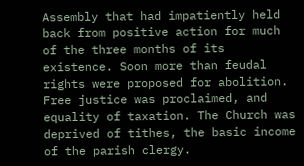Assembly that had impatiently held back from positive action for much of the three months of its existence. Soon more than feudal rights were proposed for abolition. Free justice was proclaimed, and equality of taxation. The Church was deprived of tithes, the basic income of the parish clergy.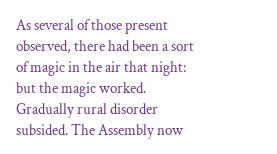As several of those present observed, there had been a sort of magic in the air that night: but the magic worked. Gradually rural disorder subsided. The Assembly now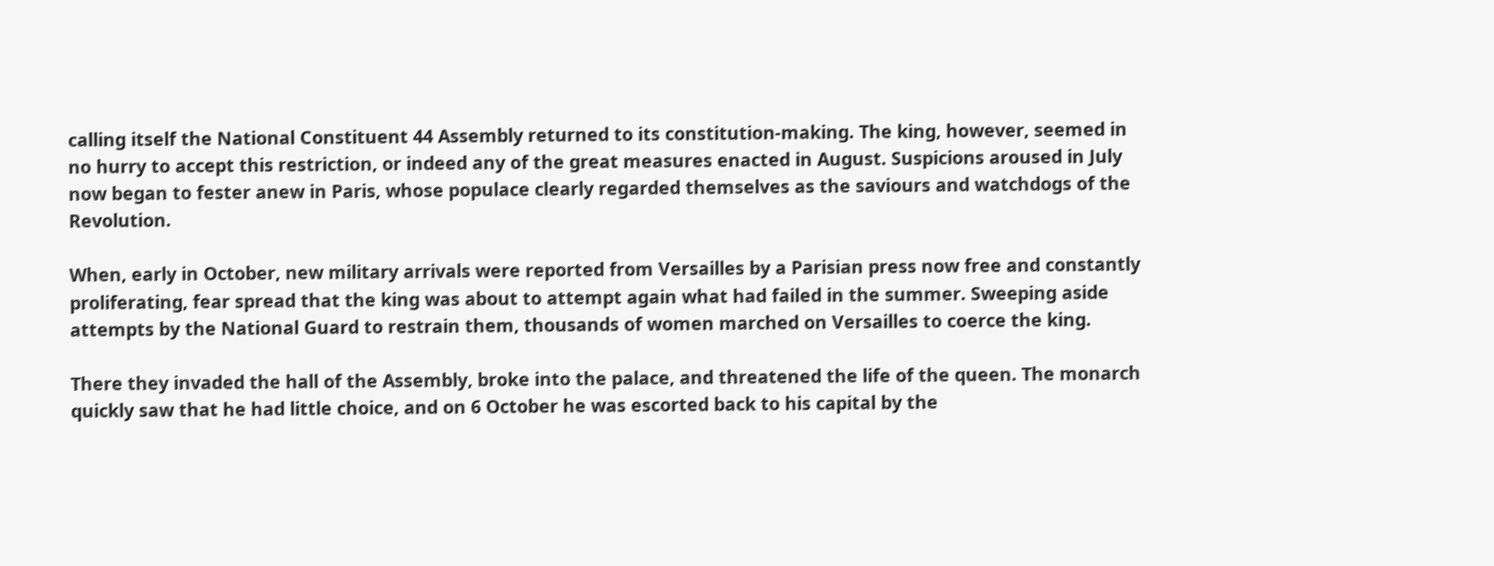calling itself the National Constituent 44 Assembly returned to its constitution-making. The king, however, seemed in no hurry to accept this restriction, or indeed any of the great measures enacted in August. Suspicions aroused in July now began to fester anew in Paris, whose populace clearly regarded themselves as the saviours and watchdogs of the Revolution.

When, early in October, new military arrivals were reported from Versailles by a Parisian press now free and constantly proliferating, fear spread that the king was about to attempt again what had failed in the summer. Sweeping aside attempts by the National Guard to restrain them, thousands of women marched on Versailles to coerce the king.

There they invaded the hall of the Assembly, broke into the palace, and threatened the life of the queen. The monarch quickly saw that he had little choice, and on 6 October he was escorted back to his capital by the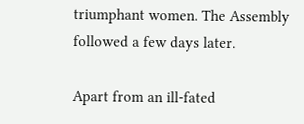triumphant women. The Assembly followed a few days later.

Apart from an ill-fated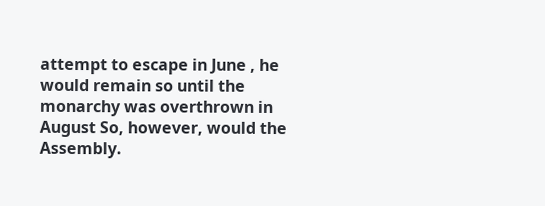attempt to escape in June , he would remain so until the monarchy was overthrown in August So, however, would the Assembly.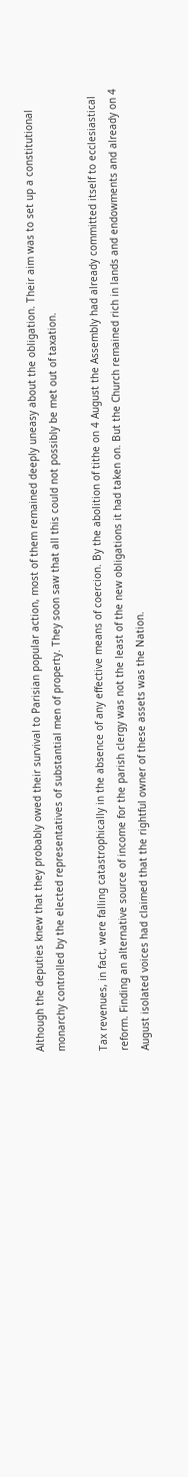Although the deputies knew that they probably owed their survival to Parisian popular action, most of them remained deeply uneasy about the obligation. Their aim was to set up a constitutional monarchy controlled by the elected representatives of substantial men of property. They soon saw that all this could not possibly be met out of taxation.

Tax revenues, in fact, were falling catastrophically in the absence of any effective means of coercion. By the abolition of tithe on 4 August the Assembly had already committed itself to ecclesiastical reform. Finding an alternative source of income for the parish clergy was not the least of the new obligations it had taken on. But the Church remained rich in lands and endowments and already on 4 August isolated voices had claimed that the rightful owner of these assets was the Nation.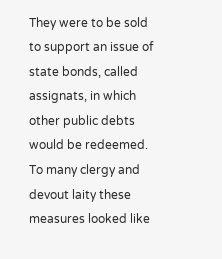They were to be sold to support an issue of state bonds, called assignats, in which other public debts would be redeemed. To many clergy and devout laity these measures looked like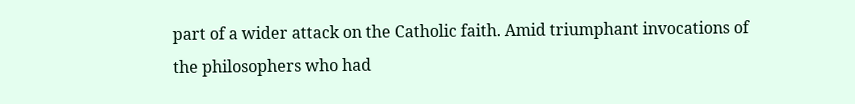part of a wider attack on the Catholic faith. Amid triumphant invocations of the philosophers who had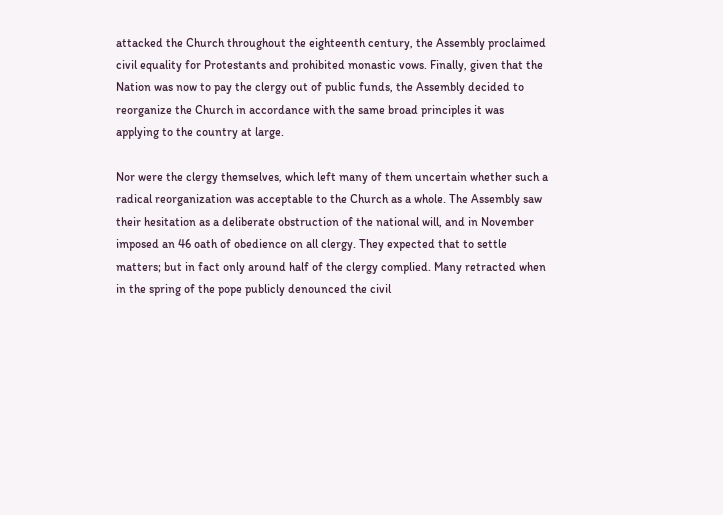attacked the Church throughout the eighteenth century, the Assembly proclaimed civil equality for Protestants and prohibited monastic vows. Finally, given that the Nation was now to pay the clergy out of public funds, the Assembly decided to reorganize the Church in accordance with the same broad principles it was applying to the country at large.

Nor were the clergy themselves, which left many of them uncertain whether such a radical reorganization was acceptable to the Church as a whole. The Assembly saw their hesitation as a deliberate obstruction of the national will, and in November imposed an 46 oath of obedience on all clergy. They expected that to settle matters; but in fact only around half of the clergy complied. Many retracted when in the spring of the pope publicly denounced the civil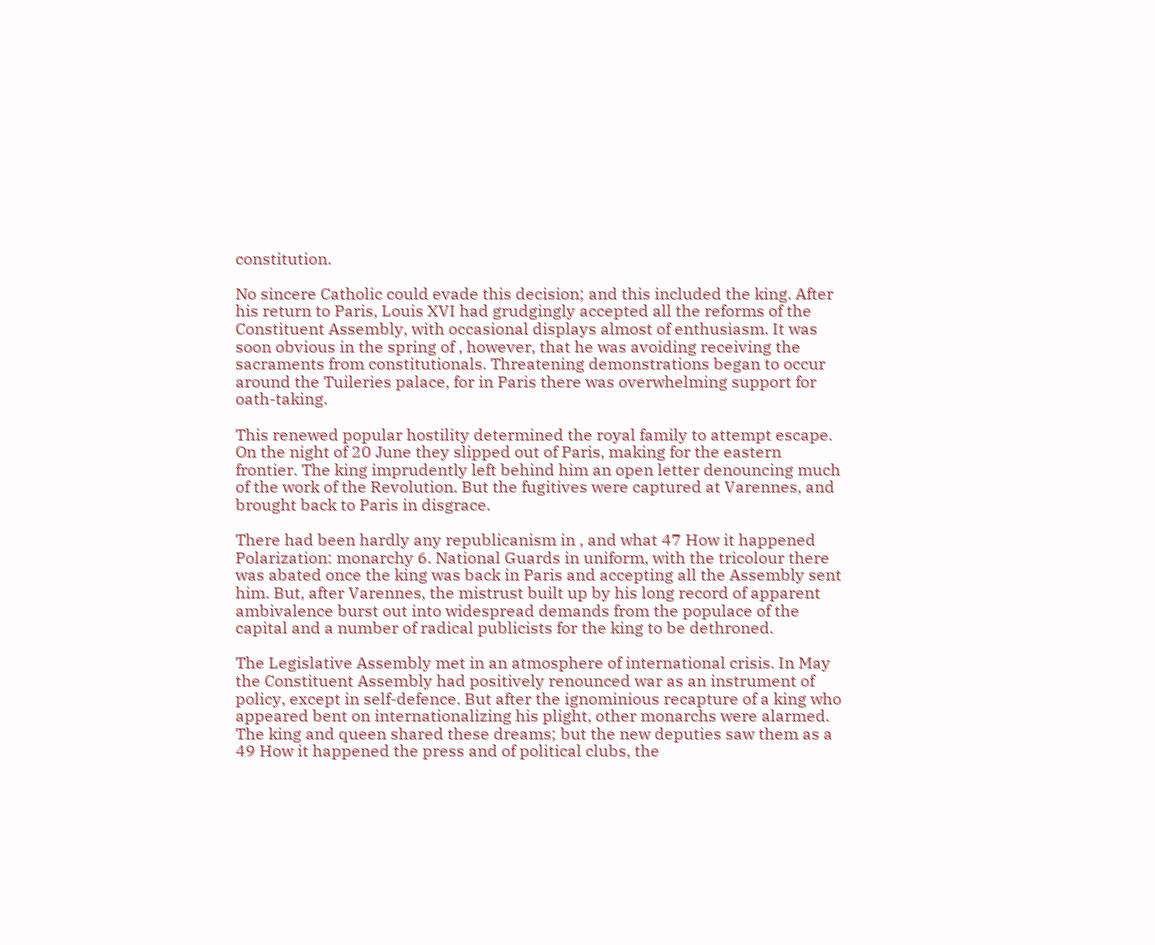constitution.

No sincere Catholic could evade this decision; and this included the king. After his return to Paris, Louis XVI had grudgingly accepted all the reforms of the Constituent Assembly, with occasional displays almost of enthusiasm. It was soon obvious in the spring of , however, that he was avoiding receiving the sacraments from constitutionals. Threatening demonstrations began to occur around the Tuileries palace, for in Paris there was overwhelming support for oath-taking.

This renewed popular hostility determined the royal family to attempt escape. On the night of 20 June they slipped out of Paris, making for the eastern frontier. The king imprudently left behind him an open letter denouncing much of the work of the Revolution. But the fugitives were captured at Varennes, and brought back to Paris in disgrace.

There had been hardly any republicanism in , and what 47 How it happened Polarization: monarchy 6. National Guards in uniform, with the tricolour there was abated once the king was back in Paris and accepting all the Assembly sent him. But, after Varennes, the mistrust built up by his long record of apparent ambivalence burst out into widespread demands from the populace of the capital and a number of radical publicists for the king to be dethroned.

The Legislative Assembly met in an atmosphere of international crisis. In May the Constituent Assembly had positively renounced war as an instrument of policy, except in self-defence. But after the ignominious recapture of a king who appeared bent on internationalizing his plight, other monarchs were alarmed. The king and queen shared these dreams; but the new deputies saw them as a 49 How it happened the press and of political clubs, the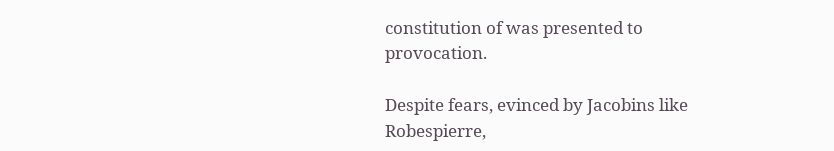constitution of was presented to provocation.

Despite fears, evinced by Jacobins like Robespierre,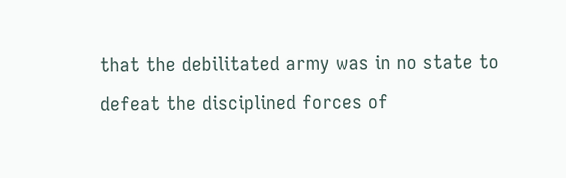that the debilitated army was in no state to defeat the disciplined forces of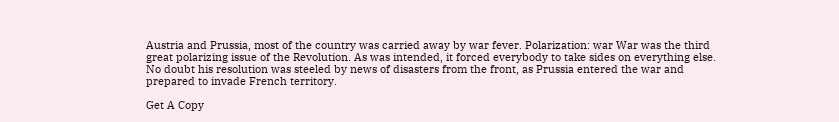Austria and Prussia, most of the country was carried away by war fever. Polarization: war War was the third great polarizing issue of the Revolution. As was intended, it forced everybody to take sides on everything else. No doubt his resolution was steeled by news of disasters from the front, as Prussia entered the war and prepared to invade French territory.

Get A Copy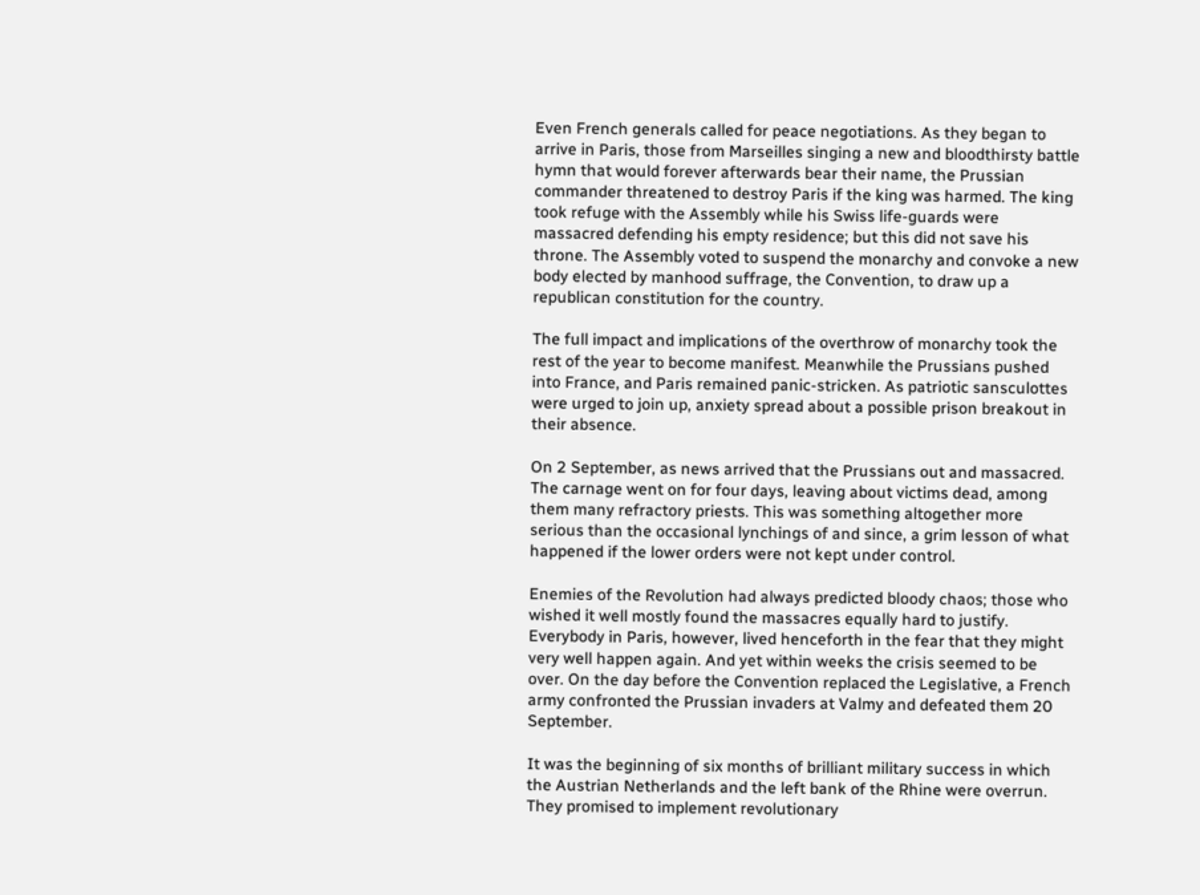Even French generals called for peace negotiations. As they began to arrive in Paris, those from Marseilles singing a new and bloodthirsty battle hymn that would forever afterwards bear their name, the Prussian commander threatened to destroy Paris if the king was harmed. The king took refuge with the Assembly while his Swiss life-guards were massacred defending his empty residence; but this did not save his throne. The Assembly voted to suspend the monarchy and convoke a new body elected by manhood suffrage, the Convention, to draw up a republican constitution for the country.

The full impact and implications of the overthrow of monarchy took the rest of the year to become manifest. Meanwhile the Prussians pushed into France, and Paris remained panic-stricken. As patriotic sansculottes were urged to join up, anxiety spread about a possible prison breakout in their absence.

On 2 September, as news arrived that the Prussians out and massacred. The carnage went on for four days, leaving about victims dead, among them many refractory priests. This was something altogether more serious than the occasional lynchings of and since, a grim lesson of what happened if the lower orders were not kept under control.

Enemies of the Revolution had always predicted bloody chaos; those who wished it well mostly found the massacres equally hard to justify. Everybody in Paris, however, lived henceforth in the fear that they might very well happen again. And yet within weeks the crisis seemed to be over. On the day before the Convention replaced the Legislative, a French army confronted the Prussian invaders at Valmy and defeated them 20 September.

It was the beginning of six months of brilliant military success in which the Austrian Netherlands and the left bank of the Rhine were overrun. They promised to implement revolutionary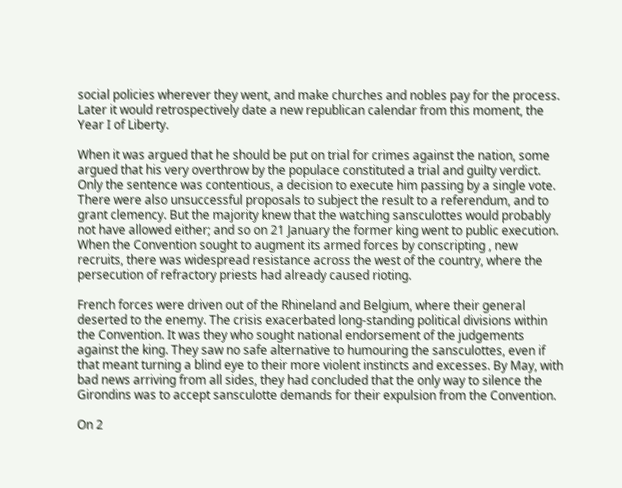social policies wherever they went, and make churches and nobles pay for the process. Later it would retrospectively date a new republican calendar from this moment, the Year I of Liberty.

When it was argued that he should be put on trial for crimes against the nation, some argued that his very overthrow by the populace constituted a trial and guilty verdict. Only the sentence was contentious, a decision to execute him passing by a single vote. There were also unsuccessful proposals to subject the result to a referendum, and to grant clemency. But the majority knew that the watching sansculottes would probably not have allowed either; and so on 21 January the former king went to public execution. When the Convention sought to augment its armed forces by conscripting , new recruits, there was widespread resistance across the west of the country, where the persecution of refractory priests had already caused rioting.

French forces were driven out of the Rhineland and Belgium, where their general deserted to the enemy. The crisis exacerbated long-standing political divisions within the Convention. It was they who sought national endorsement of the judgements against the king. They saw no safe alternative to humouring the sansculottes, even if that meant turning a blind eye to their more violent instincts and excesses. By May, with bad news arriving from all sides, they had concluded that the only way to silence the Girondins was to accept sansculotte demands for their expulsion from the Convention.

On 2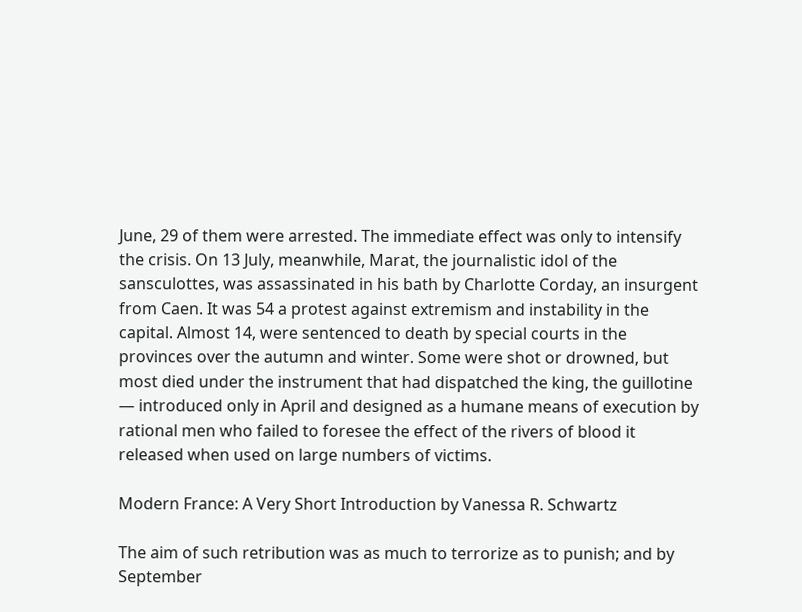June, 29 of them were arrested. The immediate effect was only to intensify the crisis. On 13 July, meanwhile, Marat, the journalistic idol of the sansculottes, was assassinated in his bath by Charlotte Corday, an insurgent from Caen. It was 54 a protest against extremism and instability in the capital. Almost 14, were sentenced to death by special courts in the provinces over the autumn and winter. Some were shot or drowned, but most died under the instrument that had dispatched the king, the guillotine — introduced only in April and designed as a humane means of execution by rational men who failed to foresee the effect of the rivers of blood it released when used on large numbers of victims.

Modern France: A Very Short Introduction by Vanessa R. Schwartz

The aim of such retribution was as much to terrorize as to punish; and by September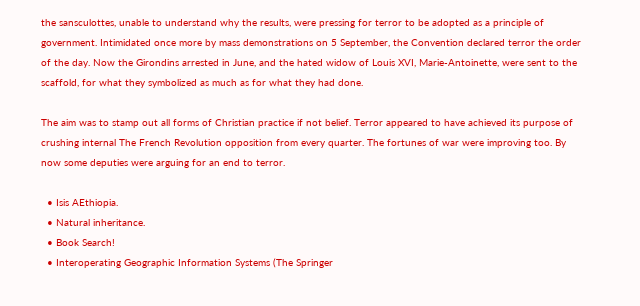the sansculottes, unable to understand why the results, were pressing for terror to be adopted as a principle of government. Intimidated once more by mass demonstrations on 5 September, the Convention declared terror the order of the day. Now the Girondins arrested in June, and the hated widow of Louis XVI, Marie-Antoinette, were sent to the scaffold, for what they symbolized as much as for what they had done.

The aim was to stamp out all forms of Christian practice if not belief. Terror appeared to have achieved its purpose of crushing internal The French Revolution opposition from every quarter. The fortunes of war were improving too. By now some deputies were arguing for an end to terror.

  • Isis AEthiopia.
  • Natural inheritance.
  • Book Search!
  • Interoperating Geographic Information Systems (The Springer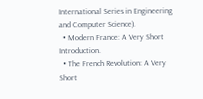International Series in Engineering and Computer Science).
  • Modern France: A Very Short Introduction.
  • The French Revolution: A Very Short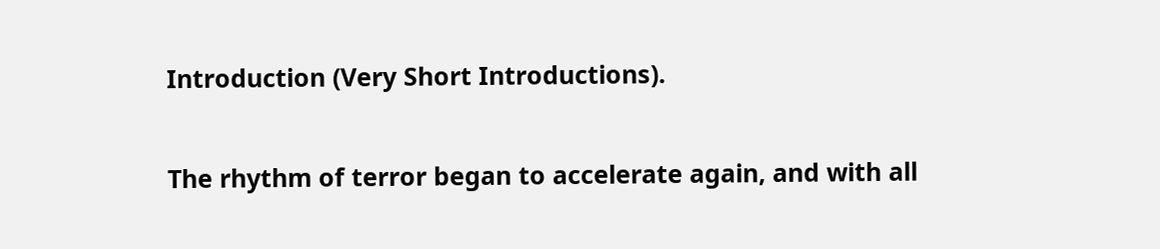Introduction (Very Short Introductions).

The rhythm of terror began to accelerate again, and with all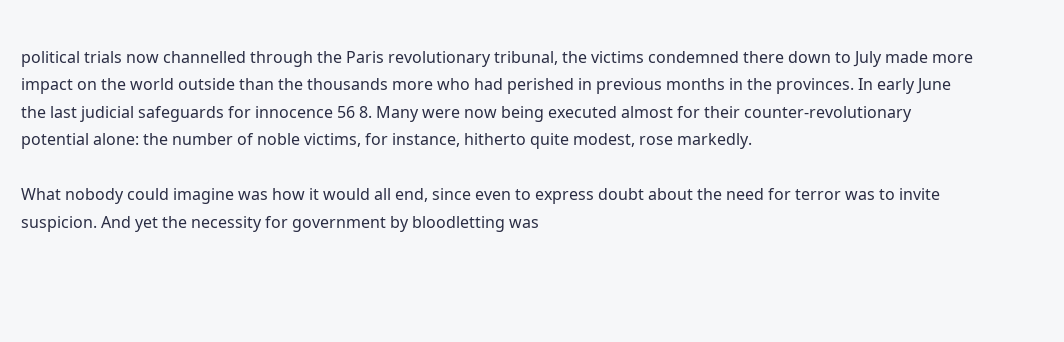political trials now channelled through the Paris revolutionary tribunal, the victims condemned there down to July made more impact on the world outside than the thousands more who had perished in previous months in the provinces. In early June the last judicial safeguards for innocence 56 8. Many were now being executed almost for their counter-revolutionary potential alone: the number of noble victims, for instance, hitherto quite modest, rose markedly.

What nobody could imagine was how it would all end, since even to express doubt about the need for terror was to invite suspicion. And yet the necessity for government by bloodletting was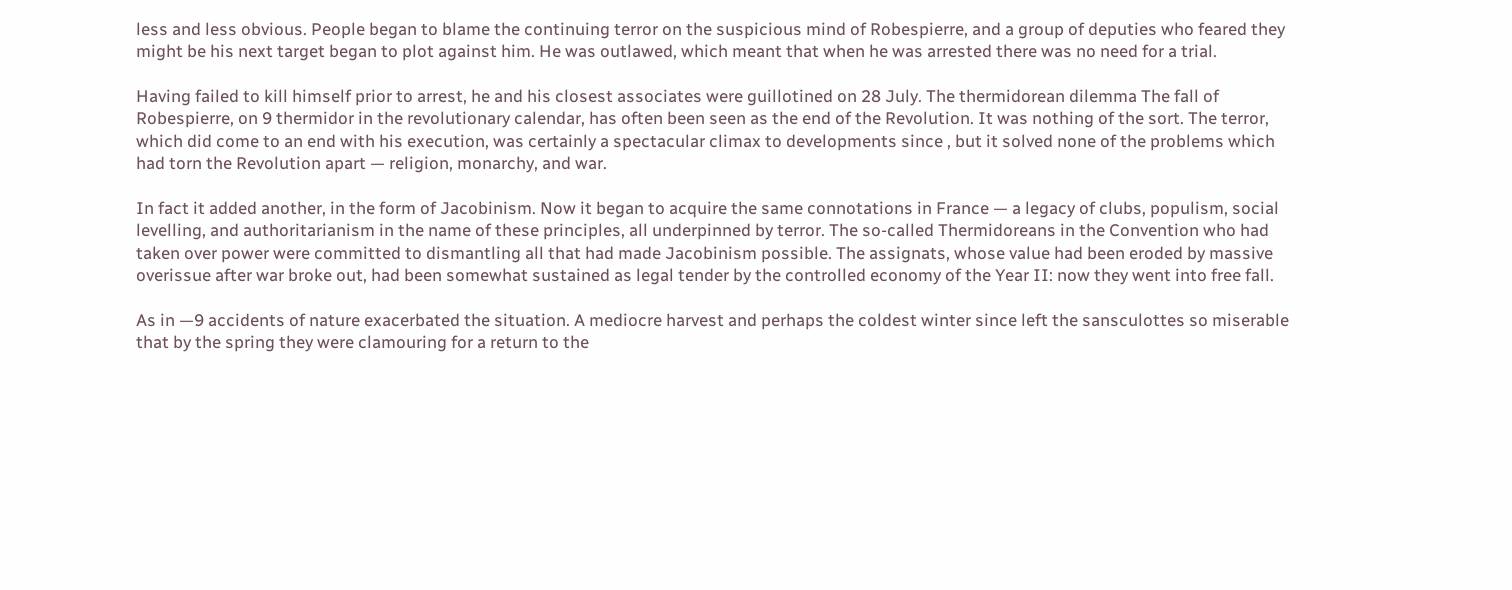less and less obvious. People began to blame the continuing terror on the suspicious mind of Robespierre, and a group of deputies who feared they might be his next target began to plot against him. He was outlawed, which meant that when he was arrested there was no need for a trial.

Having failed to kill himself prior to arrest, he and his closest associates were guillotined on 28 July. The thermidorean dilemma The fall of Robespierre, on 9 thermidor in the revolutionary calendar, has often been seen as the end of the Revolution. It was nothing of the sort. The terror, which did come to an end with his execution, was certainly a spectacular climax to developments since , but it solved none of the problems which had torn the Revolution apart — religion, monarchy, and war.

In fact it added another, in the form of Jacobinism. Now it began to acquire the same connotations in France — a legacy of clubs, populism, social levelling, and authoritarianism in the name of these principles, all underpinned by terror. The so-called Thermidoreans in the Convention who had taken over power were committed to dismantling all that had made Jacobinism possible. The assignats, whose value had been eroded by massive overissue after war broke out, had been somewhat sustained as legal tender by the controlled economy of the Year II: now they went into free fall.

As in —9 accidents of nature exacerbated the situation. A mediocre harvest and perhaps the coldest winter since left the sansculottes so miserable that by the spring they were clamouring for a return to the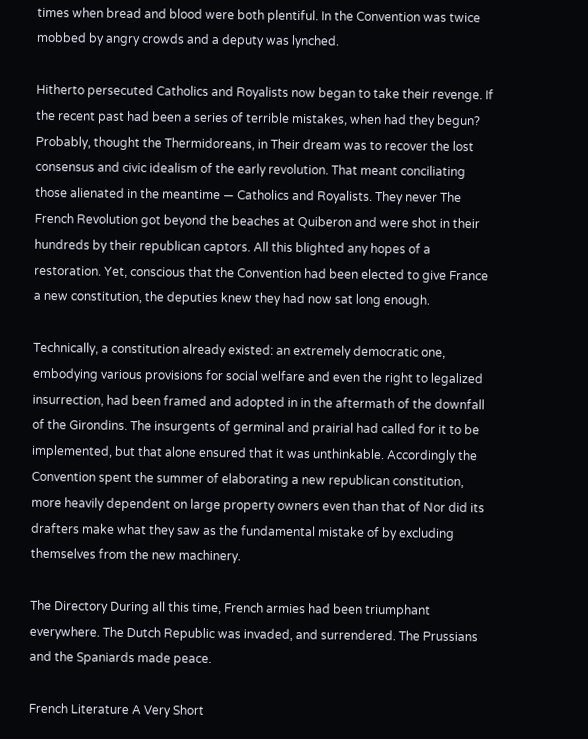times when bread and blood were both plentiful. In the Convention was twice mobbed by angry crowds and a deputy was lynched.

Hitherto persecuted Catholics and Royalists now began to take their revenge. If the recent past had been a series of terrible mistakes, when had they begun? Probably, thought the Thermidoreans, in Their dream was to recover the lost consensus and civic idealism of the early revolution. That meant conciliating those alienated in the meantime — Catholics and Royalists. They never The French Revolution got beyond the beaches at Quiberon and were shot in their hundreds by their republican captors. All this blighted any hopes of a restoration. Yet, conscious that the Convention had been elected to give France a new constitution, the deputies knew they had now sat long enough.

Technically, a constitution already existed: an extremely democratic one, embodying various provisions for social welfare and even the right to legalized insurrection, had been framed and adopted in in the aftermath of the downfall of the Girondins. The insurgents of germinal and prairial had called for it to be implemented, but that alone ensured that it was unthinkable. Accordingly the Convention spent the summer of elaborating a new republican constitution, more heavily dependent on large property owners even than that of Nor did its drafters make what they saw as the fundamental mistake of by excluding themselves from the new machinery.

The Directory During all this time, French armies had been triumphant everywhere. The Dutch Republic was invaded, and surrendered. The Prussians and the Spaniards made peace.

French Literature A Very Short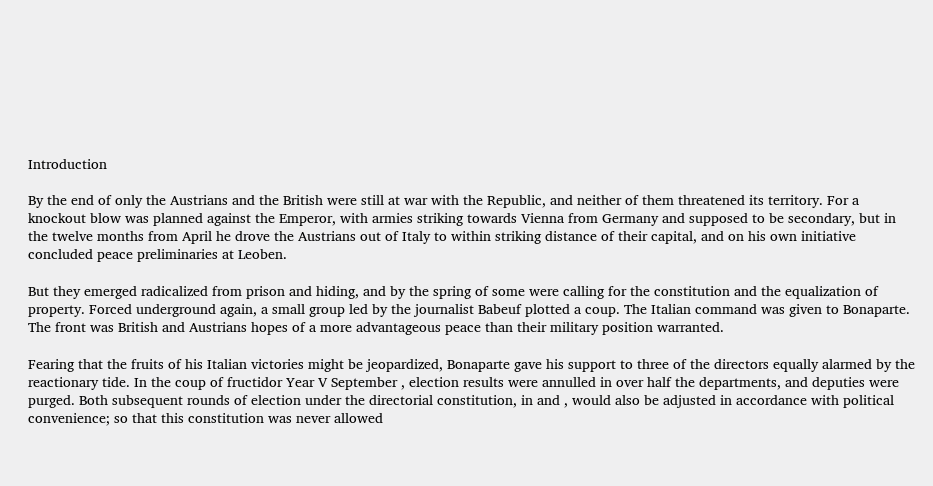Introduction

By the end of only the Austrians and the British were still at war with the Republic, and neither of them threatened its territory. For a knockout blow was planned against the Emperor, with armies striking towards Vienna from Germany and supposed to be secondary, but in the twelve months from April he drove the Austrians out of Italy to within striking distance of their capital, and on his own initiative concluded peace preliminaries at Leoben.

But they emerged radicalized from prison and hiding, and by the spring of some were calling for the constitution and the equalization of property. Forced underground again, a small group led by the journalist Babeuf plotted a coup. The Italian command was given to Bonaparte. The front was British and Austrians hopes of a more advantageous peace than their military position warranted.

Fearing that the fruits of his Italian victories might be jeopardized, Bonaparte gave his support to three of the directors equally alarmed by the reactionary tide. In the coup of fructidor Year V September , election results were annulled in over half the departments, and deputies were purged. Both subsequent rounds of election under the directorial constitution, in and , would also be adjusted in accordance with political convenience; so that this constitution was never allowed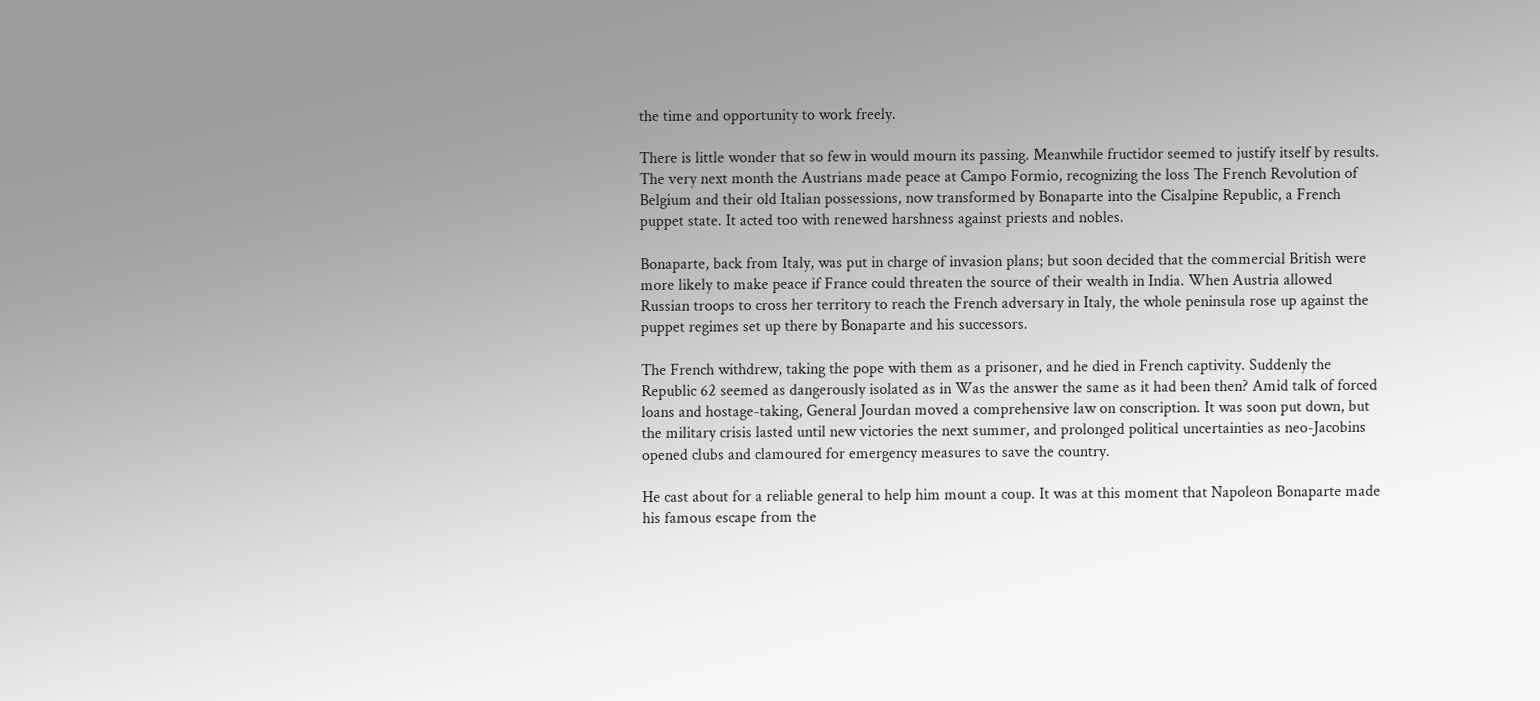the time and opportunity to work freely.

There is little wonder that so few in would mourn its passing. Meanwhile fructidor seemed to justify itself by results. The very next month the Austrians made peace at Campo Formio, recognizing the loss The French Revolution of Belgium and their old Italian possessions, now transformed by Bonaparte into the Cisalpine Republic, a French puppet state. It acted too with renewed harshness against priests and nobles.

Bonaparte, back from Italy, was put in charge of invasion plans; but soon decided that the commercial British were more likely to make peace if France could threaten the source of their wealth in India. When Austria allowed Russian troops to cross her territory to reach the French adversary in Italy, the whole peninsula rose up against the puppet regimes set up there by Bonaparte and his successors.

The French withdrew, taking the pope with them as a prisoner, and he died in French captivity. Suddenly the Republic 62 seemed as dangerously isolated as in Was the answer the same as it had been then? Amid talk of forced loans and hostage-taking, General Jourdan moved a comprehensive law on conscription. It was soon put down, but the military crisis lasted until new victories the next summer, and prolonged political uncertainties as neo-Jacobins opened clubs and clamoured for emergency measures to save the country.

He cast about for a reliable general to help him mount a coup. It was at this moment that Napoleon Bonaparte made his famous escape from the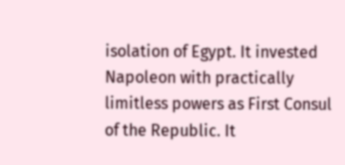isolation of Egypt. It invested Napoleon with practically limitless powers as First Consul of the Republic. It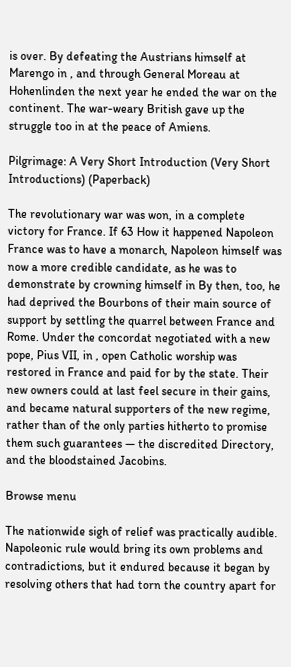is over. By defeating the Austrians himself at Marengo in , and through General Moreau at Hohenlinden the next year he ended the war on the continent. The war-weary British gave up the struggle too in at the peace of Amiens.

Pilgrimage: A Very Short Introduction (Very Short Introductions) (Paperback)

The revolutionary war was won, in a complete victory for France. If 63 How it happened Napoleon France was to have a monarch, Napoleon himself was now a more credible candidate, as he was to demonstrate by crowning himself in By then, too, he had deprived the Bourbons of their main source of support by settling the quarrel between France and Rome. Under the concordat negotiated with a new pope, Pius VII, in , open Catholic worship was restored in France and paid for by the state. Their new owners could at last feel secure in their gains, and became natural supporters of the new regime, rather than of the only parties hitherto to promise them such guarantees — the discredited Directory, and the bloodstained Jacobins.

Browse menu

The nationwide sigh of relief was practically audible. Napoleonic rule would bring its own problems and contradictions, but it endured because it began by resolving others that had torn the country apart for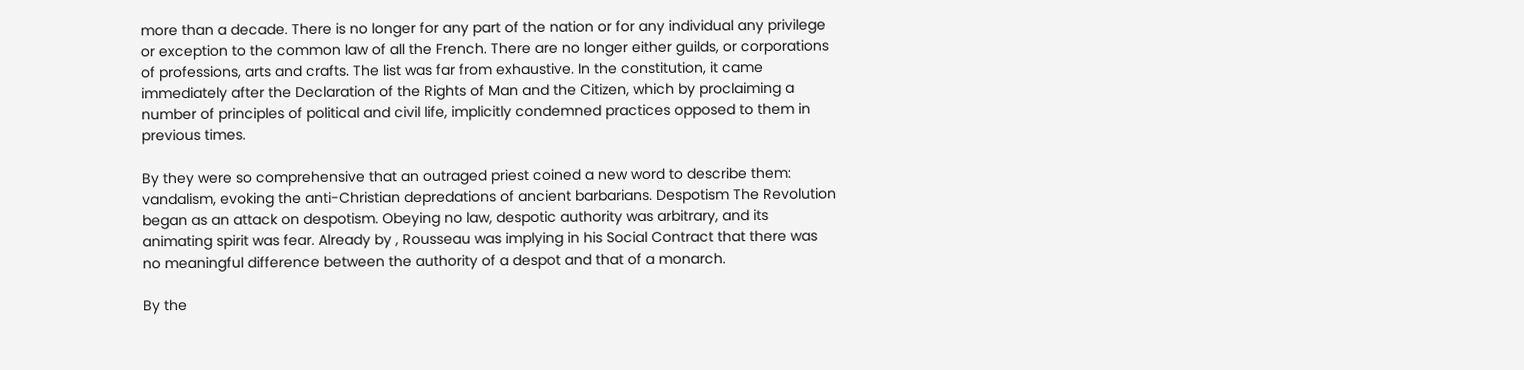more than a decade. There is no longer for any part of the nation or for any individual any privilege or exception to the common law of all the French. There are no longer either guilds, or corporations of professions, arts and crafts. The list was far from exhaustive. In the constitution, it came immediately after the Declaration of the Rights of Man and the Citizen, which by proclaiming a number of principles of political and civil life, implicitly condemned practices opposed to them in previous times.

By they were so comprehensive that an outraged priest coined a new word to describe them: vandalism, evoking the anti-Christian depredations of ancient barbarians. Despotism The Revolution began as an attack on despotism. Obeying no law, despotic authority was arbitrary, and its animating spirit was fear. Already by , Rousseau was implying in his Social Contract that there was no meaningful difference between the authority of a despot and that of a monarch.

By the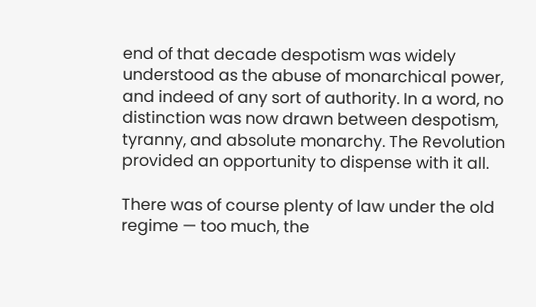end of that decade despotism was widely understood as the abuse of monarchical power, and indeed of any sort of authority. In a word, no distinction was now drawn between despotism, tyranny, and absolute monarchy. The Revolution provided an opportunity to dispense with it all.

There was of course plenty of law under the old regime — too much, the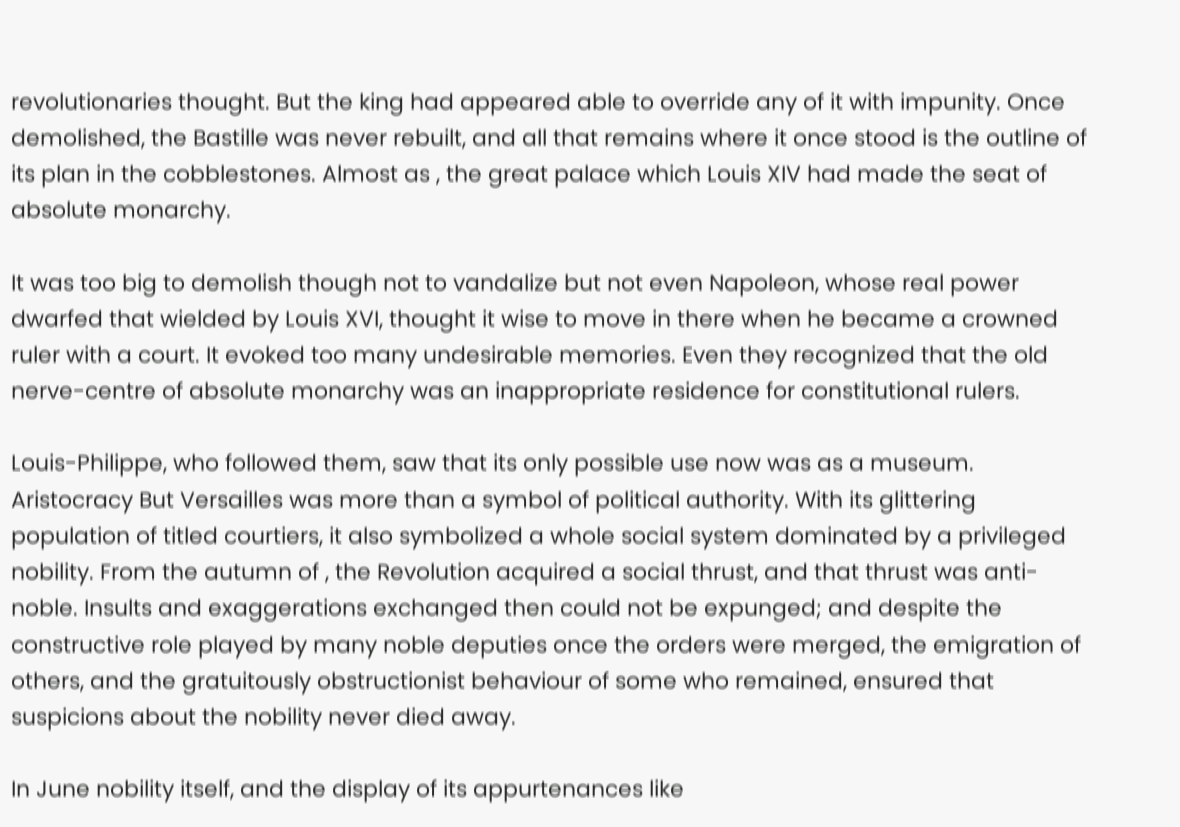revolutionaries thought. But the king had appeared able to override any of it with impunity. Once demolished, the Bastille was never rebuilt, and all that remains where it once stood is the outline of its plan in the cobblestones. Almost as , the great palace which Louis XIV had made the seat of absolute monarchy.

It was too big to demolish though not to vandalize but not even Napoleon, whose real power dwarfed that wielded by Louis XVI, thought it wise to move in there when he became a crowned ruler with a court. It evoked too many undesirable memories. Even they recognized that the old nerve-centre of absolute monarchy was an inappropriate residence for constitutional rulers.

Louis-Philippe, who followed them, saw that its only possible use now was as a museum. Aristocracy But Versailles was more than a symbol of political authority. With its glittering population of titled courtiers, it also symbolized a whole social system dominated by a privileged nobility. From the autumn of , the Revolution acquired a social thrust, and that thrust was anti-noble. Insults and exaggerations exchanged then could not be expunged; and despite the constructive role played by many noble deputies once the orders were merged, the emigration of others, and the gratuitously obstructionist behaviour of some who remained, ensured that suspicions about the nobility never died away.

In June nobility itself, and the display of its appurtenances like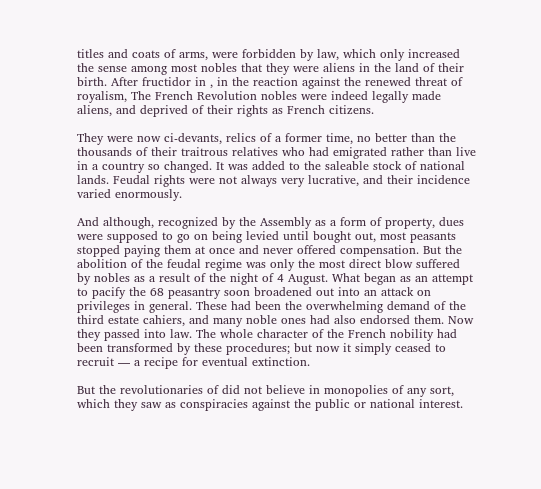titles and coats of arms, were forbidden by law, which only increased the sense among most nobles that they were aliens in the land of their birth. After fructidor in , in the reaction against the renewed threat of royalism, The French Revolution nobles were indeed legally made aliens, and deprived of their rights as French citizens.

They were now ci-devants, relics of a former time, no better than the thousands of their traitrous relatives who had emigrated rather than live in a country so changed. It was added to the saleable stock of national lands. Feudal rights were not always very lucrative, and their incidence varied enormously.

And although, recognized by the Assembly as a form of property, dues were supposed to go on being levied until bought out, most peasants stopped paying them at once and never offered compensation. But the abolition of the feudal regime was only the most direct blow suffered by nobles as a result of the night of 4 August. What began as an attempt to pacify the 68 peasantry soon broadened out into an attack on privileges in general. These had been the overwhelming demand of the third estate cahiers, and many noble ones had also endorsed them. Now they passed into law. The whole character of the French nobility had been transformed by these procedures; but now it simply ceased to recruit — a recipe for eventual extinction.

But the revolutionaries of did not believe in monopolies of any sort, which they saw as conspiracies against the public or national interest.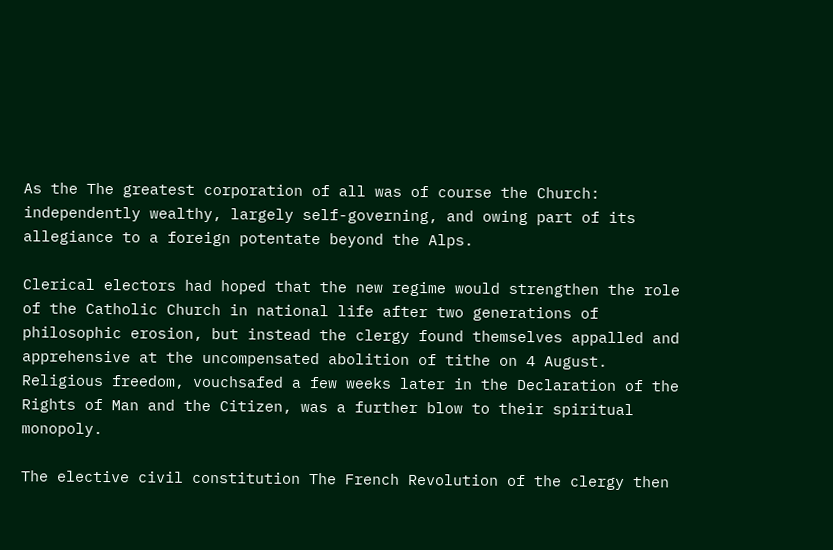As the The greatest corporation of all was of course the Church: independently wealthy, largely self-governing, and owing part of its allegiance to a foreign potentate beyond the Alps.

Clerical electors had hoped that the new regime would strengthen the role of the Catholic Church in national life after two generations of philosophic erosion, but instead the clergy found themselves appalled and apprehensive at the uncompensated abolition of tithe on 4 August. Religious freedom, vouchsafed a few weeks later in the Declaration of the Rights of Man and the Citizen, was a further blow to their spiritual monopoly.

The elective civil constitution The French Revolution of the clergy then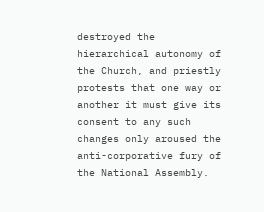destroyed the hierarchical autonomy of the Church, and priestly protests that one way or another it must give its consent to any such changes only aroused the anti-corporative fury of the National Assembly.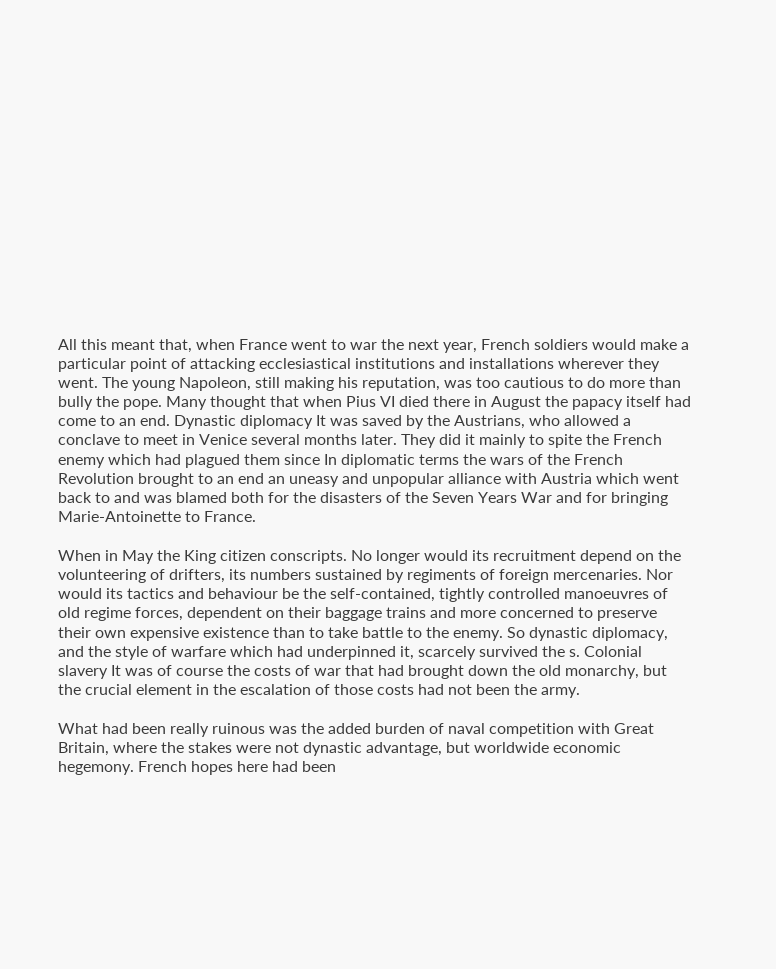All this meant that, when France went to war the next year, French soldiers would make a particular point of attacking ecclesiastical institutions and installations wherever they went. The young Napoleon, still making his reputation, was too cautious to do more than bully the pope. Many thought that when Pius VI died there in August the papacy itself had come to an end. Dynastic diplomacy It was saved by the Austrians, who allowed a conclave to meet in Venice several months later. They did it mainly to spite the French enemy which had plagued them since In diplomatic terms the wars of the French Revolution brought to an end an uneasy and unpopular alliance with Austria which went back to and was blamed both for the disasters of the Seven Years War and for bringing Marie-Antoinette to France.

When in May the King citizen conscripts. No longer would its recruitment depend on the volunteering of drifters, its numbers sustained by regiments of foreign mercenaries. Nor would its tactics and behaviour be the self-contained, tightly controlled manoeuvres of old regime forces, dependent on their baggage trains and more concerned to preserve their own expensive existence than to take battle to the enemy. So dynastic diplomacy, and the style of warfare which had underpinned it, scarcely survived the s. Colonial slavery It was of course the costs of war that had brought down the old monarchy, but the crucial element in the escalation of those costs had not been the army.

What had been really ruinous was the added burden of naval competition with Great Britain, where the stakes were not dynastic advantage, but worldwide economic hegemony. French hopes here had been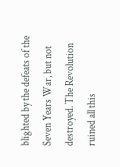blighted by the defeats of the Seven Years War, but not destroyed. The Revolution ruined all this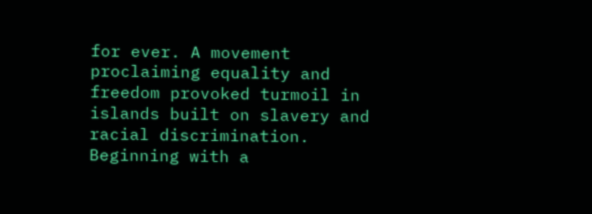for ever. A movement proclaiming equality and freedom provoked turmoil in islands built on slavery and racial discrimination. Beginning with a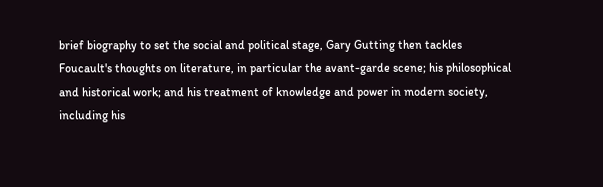brief biography to set the social and political stage, Gary Gutting then tackles Foucault's thoughts on literature, in particular the avant-garde scene; his philosophical and historical work; and his treatment of knowledge and power in modern society, including his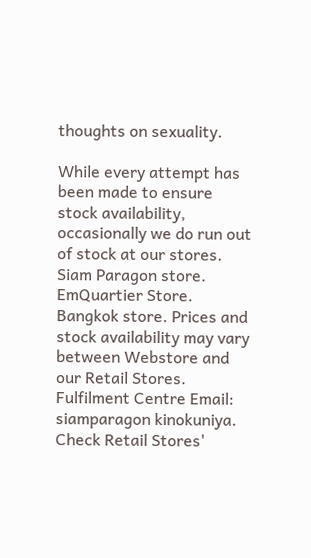thoughts on sexuality.

While every attempt has been made to ensure stock availability, occasionally we do run out of stock at our stores. Siam Paragon store. EmQuartier Store. Bangkok store. Prices and stock availability may vary between Webstore and our Retail Stores. Fulfilment Centre Email: siamparagon kinokuniya. Check Retail Stores'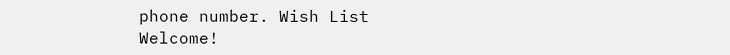phone number. Wish List Welcome!